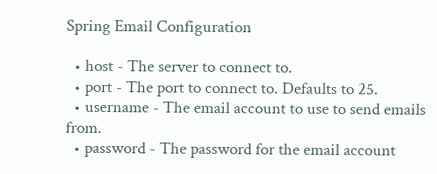Spring Email Configuration

  • host - The server to connect to.
  • port - The port to connect to. Defaults to 25.
  • username - The email account to use to send emails from.
  • password - The password for the email account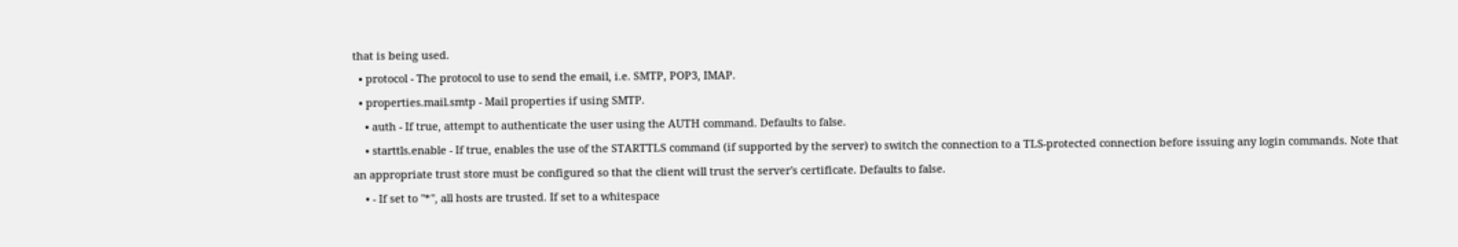that is being used.
  • protocol - The protocol to use to send the email, i.e. SMTP, POP3, IMAP.
  • properties.mail.smtp - Mail properties if using SMTP.
    • auth - If true, attempt to authenticate the user using the AUTH command. Defaults to false.
    • starttls.enable - If true, enables the use of the STARTTLS command (if supported by the server) to switch the connection to a TLS-protected connection before issuing any login commands. Note that an appropriate trust store must be configured so that the client will trust the server's certificate. Defaults to false.
    • - If set to "*", all hosts are trusted. If set to a whitespace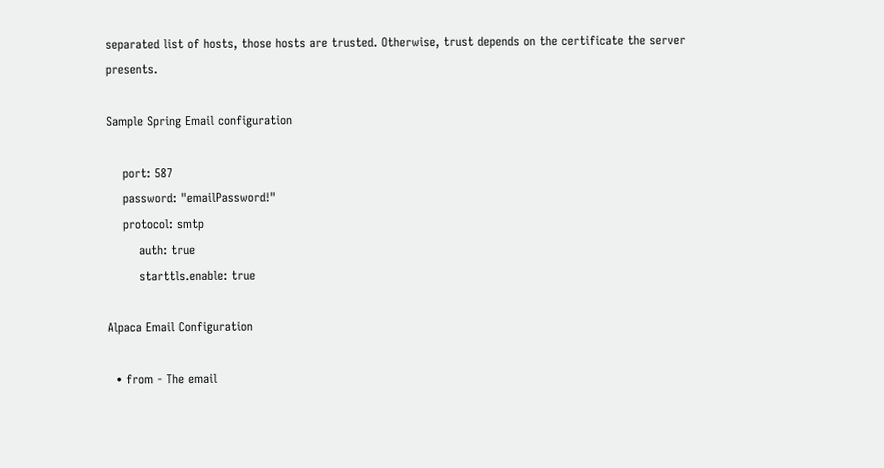separated list of hosts, those hosts are trusted. Otherwise, trust depends on the certificate the server presents.

Sample Spring Email configuration

    port: 587
    password: "emailPassword!"
    protocol: smtp
        auth: true
        starttls.enable: true

Alpaca Email Configuration

  • from - The email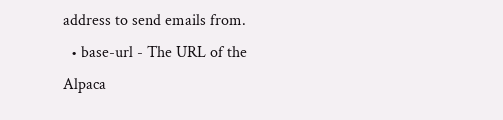address to send emails from.
  • base-url - The URL of the Alpaca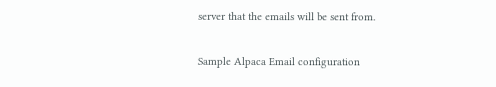server that the emails will be sent from.

Sample Alpaca Email configuration